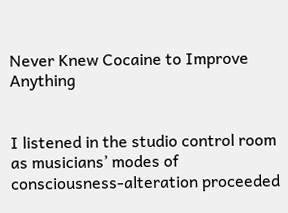Never Knew Cocaine to Improve Anything


I listened in the studio control room as musicians’ modes of consciousness-alteration proceeded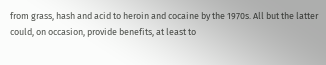from grass, hash and acid to heroin and cocaine by the 1970s. All but the latter could, on occasion, provide benefits, at least to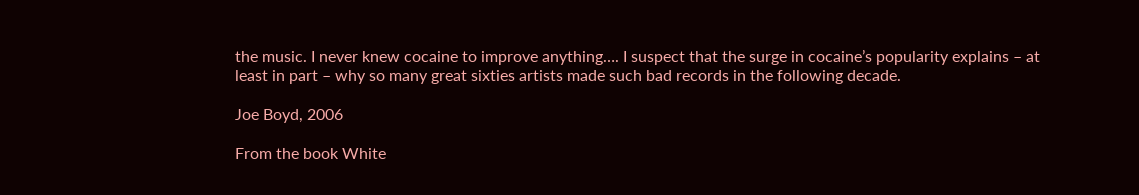the music. I never knew cocaine to improve anything…. I suspect that the surge in cocaine’s popularity explains – at least in part – why so many great sixties artists made such bad records in the following decade.

Joe Boyd, 2006

From the book White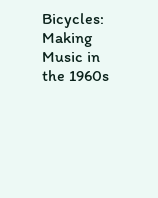Bicycles: Making Music in the 1960s